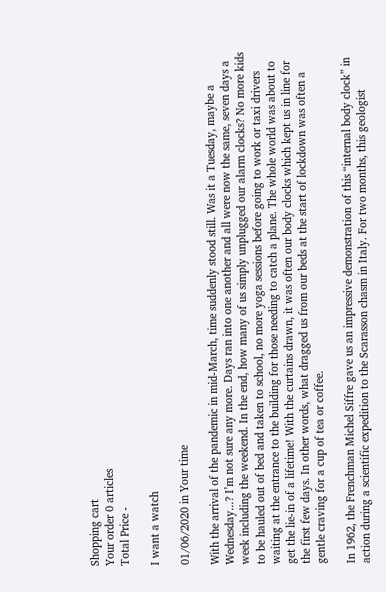Shopping cart
Your order 0 articles
Total Price -

I want a watch

01/06/2020 in Your time

With the arrival of the pandemic in mid-March, time suddenly stood still. Was it a Tuesday, maybe a Wednesday...? I’m not sure any more. Days ran into one another and all were now the same, seven days a week including the weekend. In the end, how many of us simply unplugged our alarm clocks? No more kids to be hauled out of bed and taken to school, no more yoga sessions before going to work or taxi drivers waiting at the entrance to the building for those needing to catch a plane. The whole world was about to get the lie-in of a lifetime! With the curtains drawn, it was often our body clocks which kept us in line for the first few days. In other words, what dragged us from our beds at the start of lockdown was often a gentle craving for a cup of tea or coffee.

In 1962, the Frenchman Michel Siffre gave us an impressive demonstration of this “internal body clock” in action during a scientific expedition to the Scarasson chasm in Italy. For two months, this geologist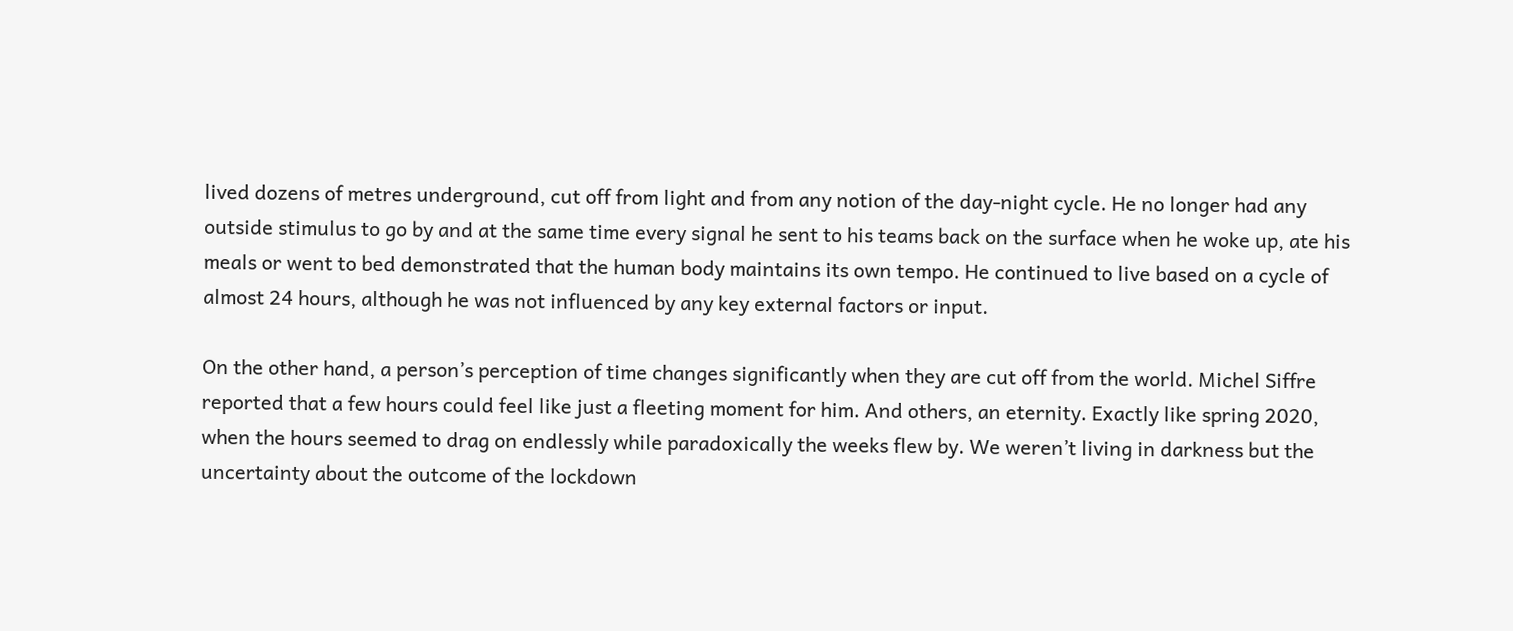lived dozens of metres underground, cut off from light and from any notion of the day-night cycle. He no longer had any outside stimulus to go by and at the same time every signal he sent to his teams back on the surface when he woke up, ate his meals or went to bed demonstrated that the human body maintains its own tempo. He continued to live based on a cycle of almost 24 hours, although he was not influenced by any key external factors or input.

On the other hand, a person’s perception of time changes significantly when they are cut off from the world. Michel Siffre reported that a few hours could feel like just a fleeting moment for him. And others, an eternity. Exactly like spring 2020, when the hours seemed to drag on endlessly while paradoxically the weeks flew by. We weren’t living in darkness but the uncertainty about the outcome of the lockdown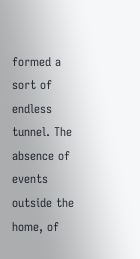formed a sort of endless tunnel. The absence of events outside the home, of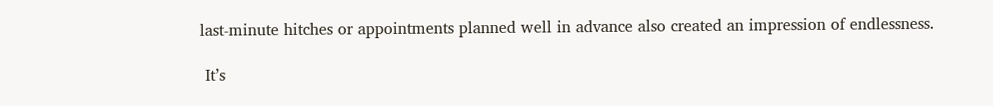last-minute hitches or appointments planned well in advance also created an impression of endlessness.

 It’s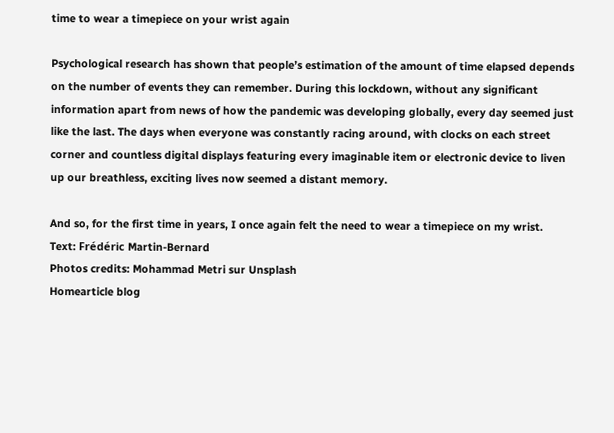time to wear a timepiece on your wrist again

Psychological research has shown that people’s estimation of the amount of time elapsed depends on the number of events they can remember. During this lockdown, without any significant information apart from news of how the pandemic was developing globally, every day seemed just like the last. The days when everyone was constantly racing around, with clocks on each street corner and countless digital displays featuring every imaginable item or electronic device to liven up our breathless, exciting lives now seemed a distant memory.

And so, for the first time in years, I once again felt the need to wear a timepiece on my wrist.
Text: Frédéric Martin-Bernard
Photos credits: Mohammad Metri sur Unsplash
Homearticle blog